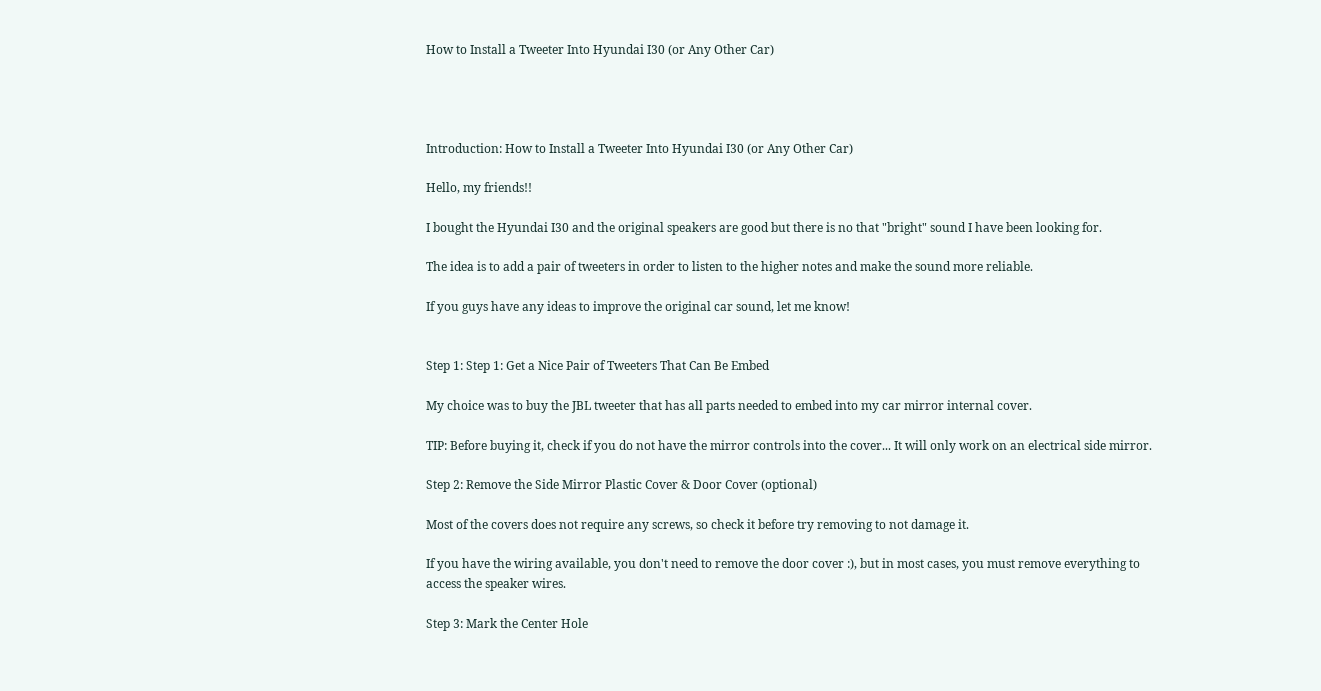How to Install a Tweeter Into Hyundai I30 (or Any Other Car)




Introduction: How to Install a Tweeter Into Hyundai I30 (or Any Other Car)

Hello, my friends!!

I bought the Hyundai I30 and the original speakers are good but there is no that "bright" sound I have been looking for.

The idea is to add a pair of tweeters in order to listen to the higher notes and make the sound more reliable.

If you guys have any ideas to improve the original car sound, let me know!


Step 1: Step 1: Get a Nice Pair of Tweeters That Can Be Embed

My choice was to buy the JBL tweeter that has all parts needed to embed into my car mirror internal cover.

TIP: Before buying it, check if you do not have the mirror controls into the cover... It will only work on an electrical side mirror.

Step 2: Remove the Side Mirror Plastic Cover & Door Cover (optional)

Most of the covers does not require any screws, so check it before try removing to not damage it.

If you have the wiring available, you don't need to remove the door cover :), but in most cases, you must remove everything to access the speaker wires.

Step 3: Mark the Center Hole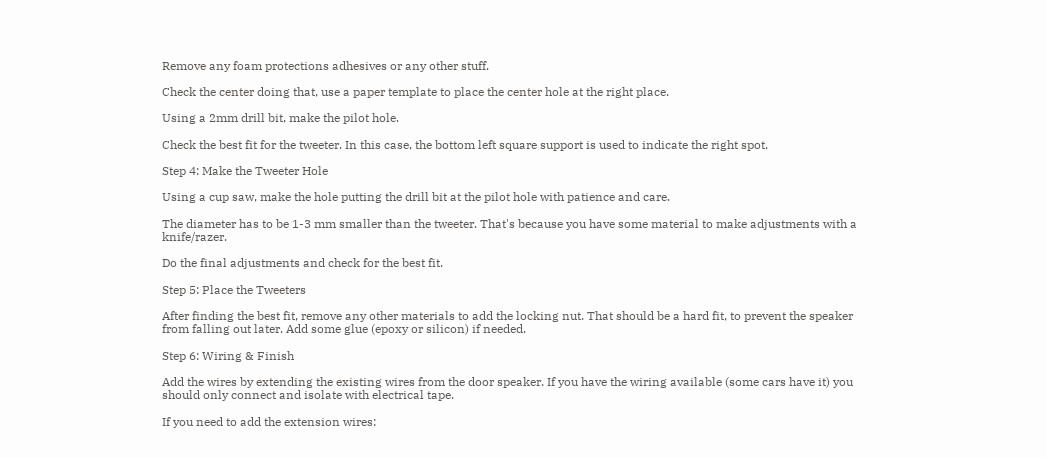Remove any foam protections adhesives or any other stuff.

Check the center doing that, use a paper template to place the center hole at the right place.

Using a 2mm drill bit, make the pilot hole.

Check the best fit for the tweeter. In this case, the bottom left square support is used to indicate the right spot.

Step 4: Make the Tweeter Hole

Using a cup saw, make the hole putting the drill bit at the pilot hole with patience and care.

The diameter has to be 1-3 mm smaller than the tweeter. That's because you have some material to make adjustments with a knife/razer.

Do the final adjustments and check for the best fit.

Step 5: Place the Tweeters

After finding the best fit, remove any other materials to add the locking nut. That should be a hard fit, to prevent the speaker from falling out later. Add some glue (epoxy or silicon) if needed.

Step 6: Wiring & Finish

Add the wires by extending the existing wires from the door speaker. If you have the wiring available (some cars have it) you should only connect and isolate with electrical tape.

If you need to add the extension wires: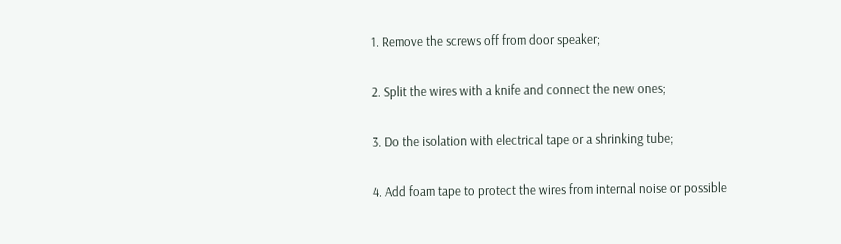1. Remove the screws off from door speaker;

2. Split the wires with a knife and connect the new ones;

3. Do the isolation with electrical tape or a shrinking tube;

4. Add foam tape to protect the wires from internal noise or possible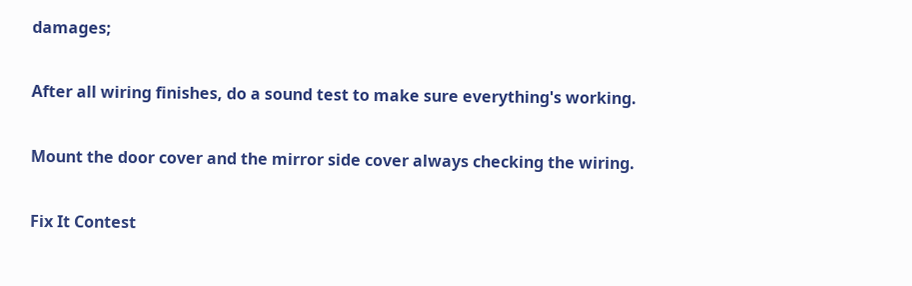damages;

After all wiring finishes, do a sound test to make sure everything's working.

Mount the door cover and the mirror side cover always checking the wiring.

Fix It Contest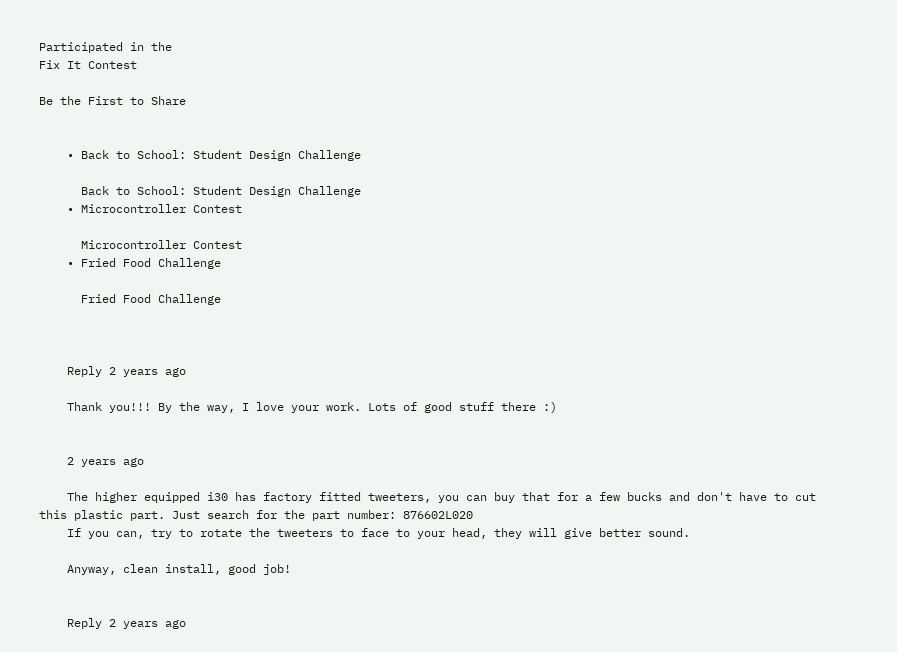Participated in the
Fix It Contest

Be the First to Share


    • Back to School: Student Design Challenge

      Back to School: Student Design Challenge
    • Microcontroller Contest

      Microcontroller Contest
    • Fried Food Challenge

      Fried Food Challenge



    Reply 2 years ago

    Thank you!!! By the way, I love your work. Lots of good stuff there :)


    2 years ago

    The higher equipped i30 has factory fitted tweeters, you can buy that for a few bucks and don't have to cut this plastic part. Just search for the part number: 876602L020
    If you can, try to rotate the tweeters to face to your head, they will give better sound.

    Anyway, clean install, good job!


    Reply 2 years ago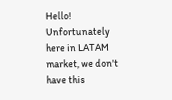Hello! Unfortunately here in LATAM market, we don't have this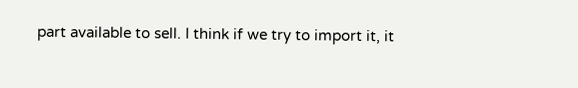part available to sell. I think if we try to import it, it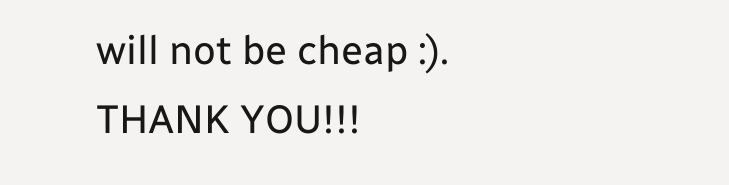will not be cheap :). THANK YOU!!!